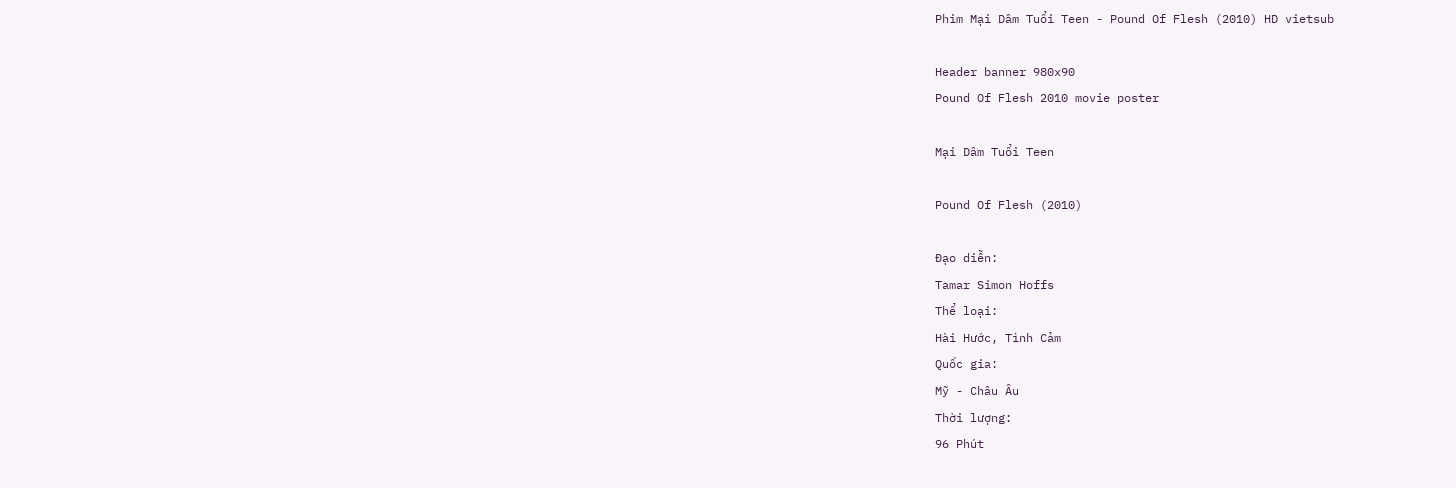Phim Mại Dâm Tuổi Teen - Pound Of Flesh (2010) HD vietsub

Header banner 980x90
Pound Of Flesh 2010 movie poster

Mại Dâm Tuổi Teen

Pound Of Flesh (2010)

Đạo diễn:
Tamar Simon Hoffs
Thể loại:
Hài Hước, Tình Cảm
Quốc gia:
Mỹ - Châu Âu
Thời lượng:
96 Phút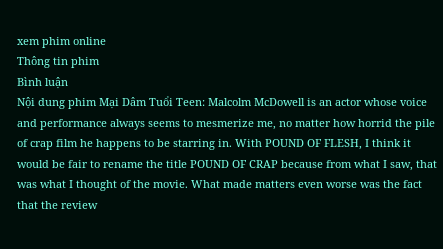xem phim online
Thông tin phim
Bình luận
Nội dung phim Mại Dâm Tuổi Teen: Malcolm McDowell is an actor whose voice and performance always seems to mesmerize me, no matter how horrid the pile of crap film he happens to be starring in. With POUND OF FLESH, I think it would be fair to rename the title POUND OF CRAP because from what I saw, that was what I thought of the movie. What made matters even worse was the fact that the review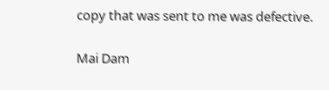copy that was sent to me was defective.

Mai Dam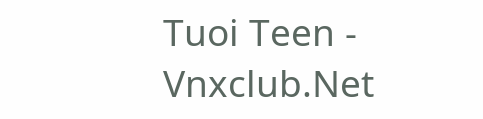Tuoi Teen - Vnxclub.Net